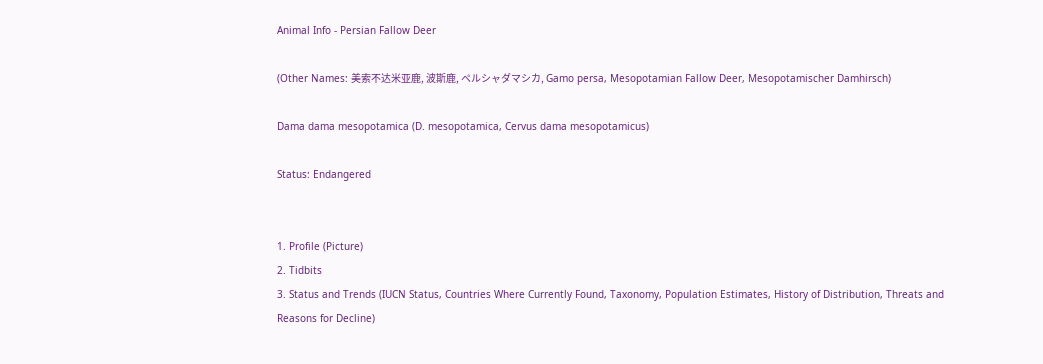Animal Info - Persian Fallow Deer

(Other Names: 美索不达米亚鹿, 波斯鹿, ペルシャダマシカ, Gamo persa, Mesopotamian Fallow Deer, Mesopotamischer Damhirsch)

Dama dama mesopotamica (D. mesopotamica, Cervus dama mesopotamicus)

Status: Endangered


1. Profile (Picture)
2. Tidbits
3. Status and Trends (IUCN Status, Countries Where Currently Found, Taxonomy, Population Estimates, History of Distribution, Threats and Reasons for Decline)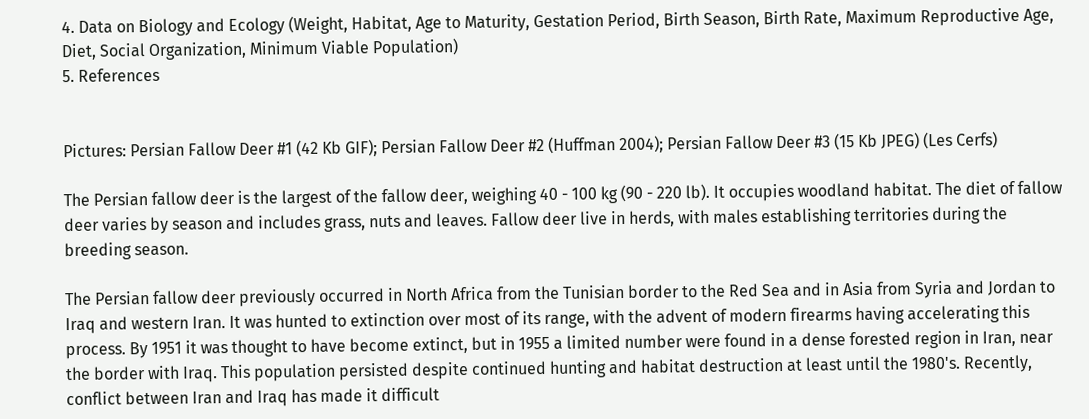4. Data on Biology and Ecology (Weight, Habitat, Age to Maturity, Gestation Period, Birth Season, Birth Rate, Maximum Reproductive Age, Diet, Social Organization, Minimum Viable Population)
5. References


Pictures: Persian Fallow Deer #1 (42 Kb GIF); Persian Fallow Deer #2 (Huffman 2004); Persian Fallow Deer #3 (15 Kb JPEG) (Les Cerfs)

The Persian fallow deer is the largest of the fallow deer, weighing 40 - 100 kg (90 - 220 lb). It occupies woodland habitat. The diet of fallow deer varies by season and includes grass, nuts and leaves. Fallow deer live in herds, with males establishing territories during the breeding season.

The Persian fallow deer previously occurred in North Africa from the Tunisian border to the Red Sea and in Asia from Syria and Jordan to Iraq and western Iran. It was hunted to extinction over most of its range, with the advent of modern firearms having accelerating this process. By 1951 it was thought to have become extinct, but in 1955 a limited number were found in a dense forested region in Iran, near the border with Iraq. This population persisted despite continued hunting and habitat destruction at least until the 1980's. Recently, conflict between Iran and Iraq has made it difficult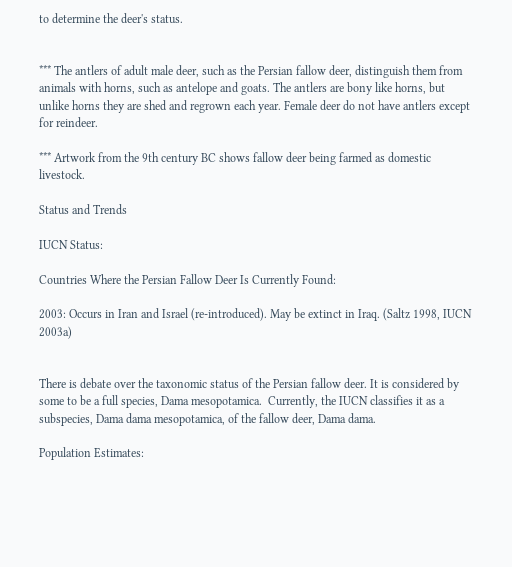to determine the deer's status.


*** The antlers of adult male deer, such as the Persian fallow deer, distinguish them from animals with horns, such as antelope and goats. The antlers are bony like horns, but unlike horns they are shed and regrown each year. Female deer do not have antlers except for reindeer.

*** Artwork from the 9th century BC shows fallow deer being farmed as domestic livestock.

Status and Trends

IUCN Status:

Countries Where the Persian Fallow Deer Is Currently Found:

2003: Occurs in Iran and Israel (re-introduced). May be extinct in Iraq. (Saltz 1998, IUCN 2003a)


There is debate over the taxonomic status of the Persian fallow deer. It is considered by some to be a full species, Dama mesopotamica.  Currently, the IUCN classifies it as a subspecies, Dama dama mesopotamica, of the fallow deer, Dama dama.

Population Estimates: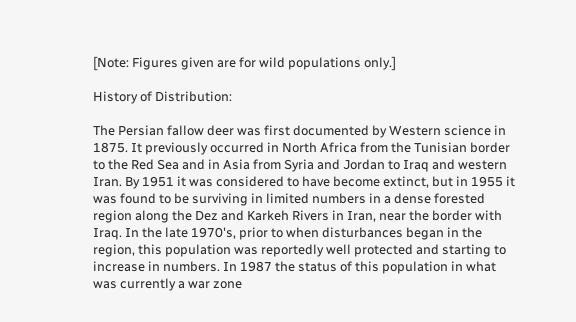[Note: Figures given are for wild populations only.]

History of Distribution:

The Persian fallow deer was first documented by Western science in 1875. It previously occurred in North Africa from the Tunisian border to the Red Sea and in Asia from Syria and Jordan to Iraq and western Iran. By 1951 it was considered to have become extinct, but in 1955 it was found to be surviving in limited numbers in a dense forested region along the Dez and Karkeh Rivers in Iran, near the border with Iraq. In the late 1970's, prior to when disturbances began in the region, this population was reportedly well protected and starting to increase in numbers. In 1987 the status of this population in what was currently a war zone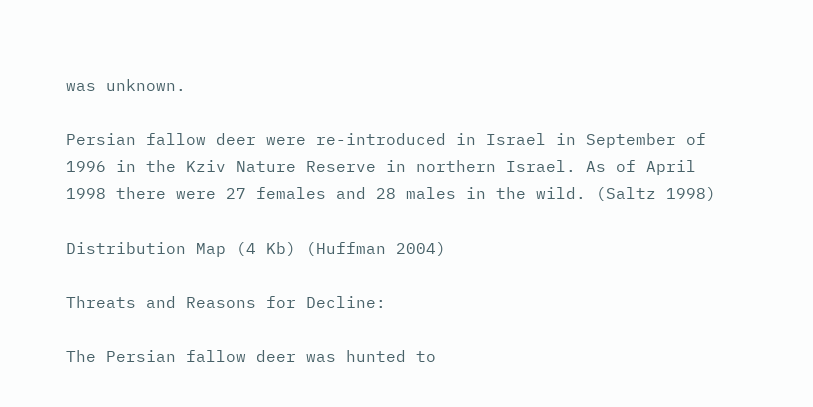was unknown.

Persian fallow deer were re-introduced in Israel in September of 1996 in the Kziv Nature Reserve in northern Israel. As of April 1998 there were 27 females and 28 males in the wild. (Saltz 1998)

Distribution Map (4 Kb) (Huffman 2004)

Threats and Reasons for Decline:

The Persian fallow deer was hunted to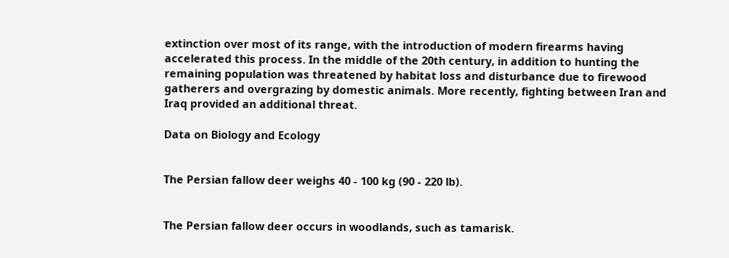extinction over most of its range, with the introduction of modern firearms having accelerated this process. In the middle of the 20th century, in addition to hunting the remaining population was threatened by habitat loss and disturbance due to firewood gatherers and overgrazing by domestic animals. More recently, fighting between Iran and Iraq provided an additional threat.

Data on Biology and Ecology


The Persian fallow deer weighs 40 - 100 kg (90 - 220 lb).


The Persian fallow deer occurs in woodlands, such as tamarisk.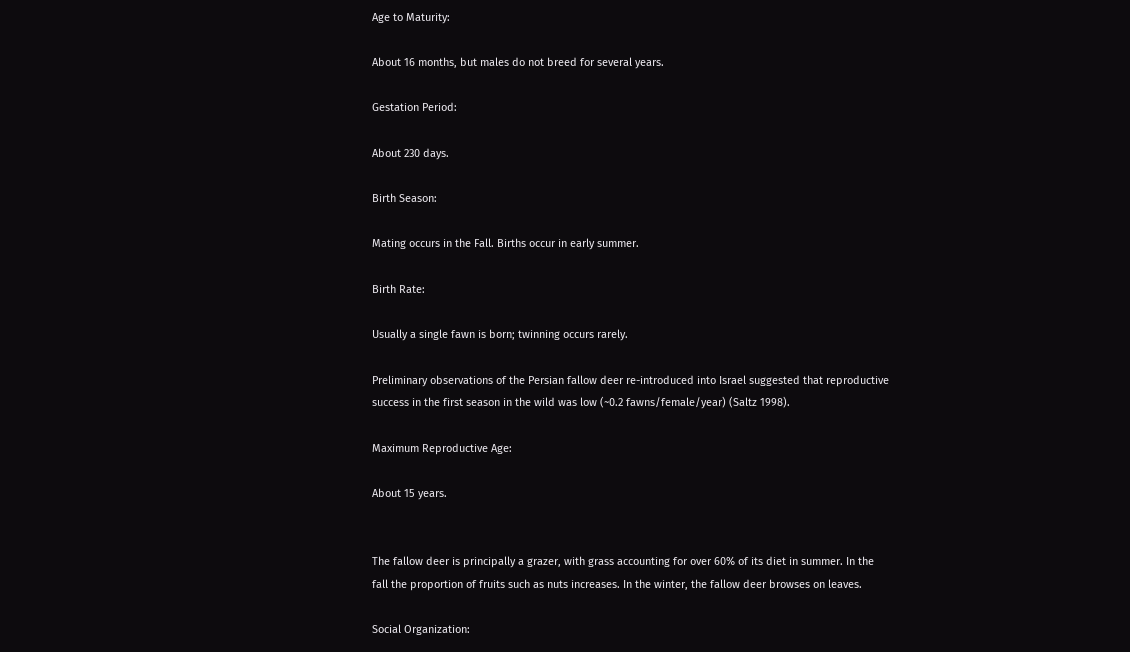Age to Maturity:

About 16 months, but males do not breed for several years.

Gestation Period:

About 230 days.

Birth Season:

Mating occurs in the Fall. Births occur in early summer.

Birth Rate:

Usually a single fawn is born; twinning occurs rarely.

Preliminary observations of the Persian fallow deer re-introduced into Israel suggested that reproductive success in the first season in the wild was low (~0.2 fawns/female/year) (Saltz 1998).

Maximum Reproductive Age:

About 15 years.


The fallow deer is principally a grazer, with grass accounting for over 60% of its diet in summer. In the fall the proportion of fruits such as nuts increases. In the winter, the fallow deer browses on leaves.

Social Organization: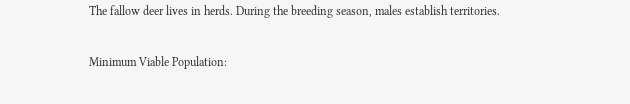The fallow deer lives in herds. During the breeding season, males establish territories.

Minimum Viable Population: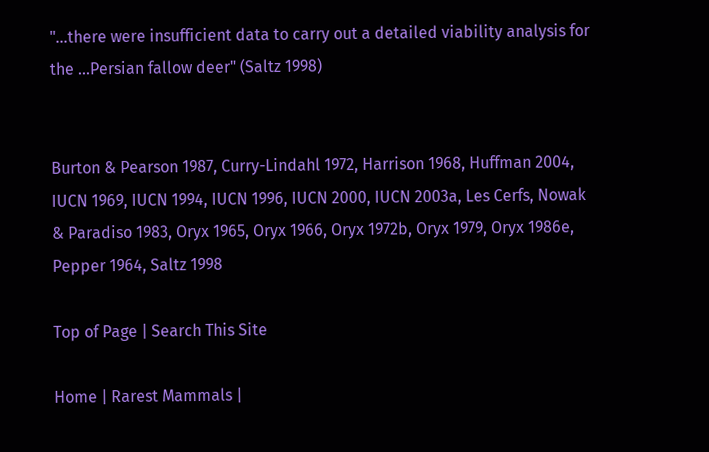"...there were insufficient data to carry out a detailed viability analysis for the ...Persian fallow deer" (Saltz 1998)


Burton & Pearson 1987, Curry-Lindahl 1972, Harrison 1968, Huffman 2004, IUCN 1969, IUCN 1994, IUCN 1996, IUCN 2000, IUCN 2003a, Les Cerfs, Nowak & Paradiso 1983, Oryx 1965, Oryx 1966, Oryx 1972b, Oryx 1979, Oryx 1986e, Pepper 1964, Saltz 1998

Top of Page | Search This Site

Home | Rarest Mammals |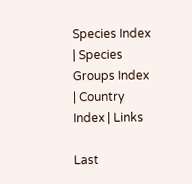Species Index | Species Groups Index | Country Index | Links

Last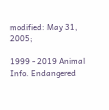modified: May 31, 2005;

1999 - 2019 Animal Info. Endangered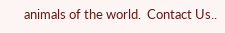animals of the world.  Contact Us..